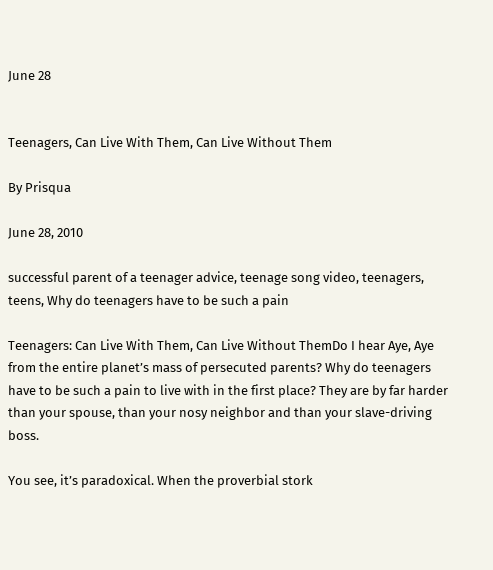June 28


Teenagers, Can Live With Them, Can Live Without Them

By Prisqua

June 28, 2010

successful parent of a teenager advice, teenage song video, teenagers, teens, Why do teenagers have to be such a pain

Teenagers: Can Live With Them, Can Live Without ThemDo I hear Aye, Aye from the entire planet’s mass of persecuted parents? Why do teenagers have to be such a pain to live with in the first place? They are by far harder than your spouse, than your nosy neighbor and than your slave-driving boss.

You see, it’s paradoxical. When the proverbial stork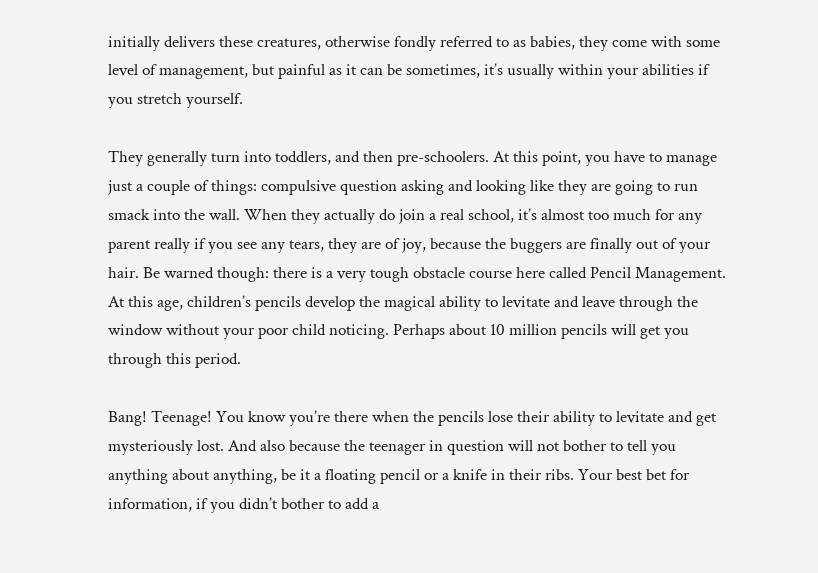initially delivers these creatures, otherwise fondly referred to as babies, they come with some level of management, but painful as it can be sometimes, it’s usually within your abilities if you stretch yourself.

They generally turn into toddlers, and then pre-schoolers. At this point, you have to manage just a couple of things: compulsive question asking and looking like they are going to run smack into the wall. When they actually do join a real school, it’s almost too much for any parent really if you see any tears, they are of joy, because the buggers are finally out of your hair. Be warned though: there is a very tough obstacle course here called Pencil Management. At this age, children’s pencils develop the magical ability to levitate and leave through the window without your poor child noticing. Perhaps about 10 million pencils will get you through this period.

Bang! Teenage! You know you’re there when the pencils lose their ability to levitate and get mysteriously lost. And also because the teenager in question will not bother to tell you anything about anything, be it a floating pencil or a knife in their ribs. Your best bet for information, if you didn’t bother to add a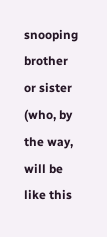snooping brother or sister (who, by the way, will be like this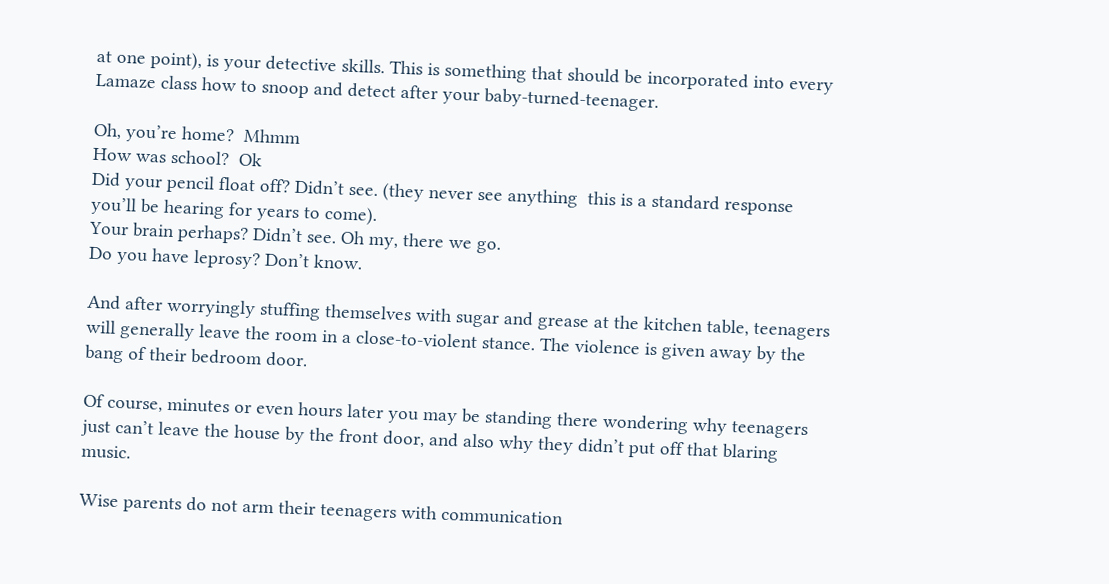at one point), is your detective skills. This is something that should be incorporated into every Lamaze class how to snoop and detect after your baby-turned-teenager.

Oh, you’re home?  Mhmm
How was school?  Ok
Did your pencil float off? Didn’t see. (they never see anything  this is a standard response you’ll be hearing for years to come).
Your brain perhaps? Didn’t see. Oh my, there we go.
Do you have leprosy? Don’t know.

And after worryingly stuffing themselves with sugar and grease at the kitchen table, teenagers will generally leave the room in a close-to-violent stance. The violence is given away by the bang of their bedroom door.

Of course, minutes or even hours later you may be standing there wondering why teenagers just can’t leave the house by the front door, and also why they didn’t put off that blaring music.

Wise parents do not arm their teenagers with communication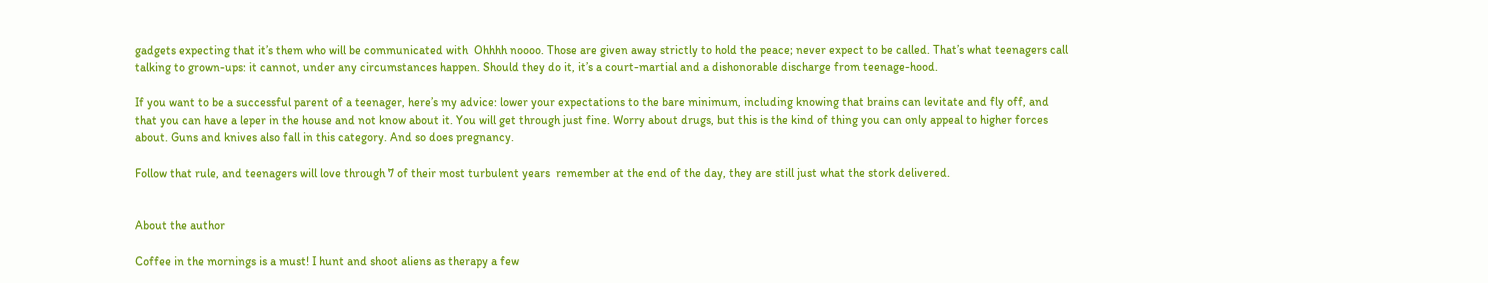gadgets expecting that it’s them who will be communicated with  Ohhhh noooo. Those are given away strictly to hold the peace; never expect to be called. That’s what teenagers call talking to grown-ups: it cannot, under any circumstances happen. Should they do it, it’s a court-martial and a dishonorable discharge from teenage-hood.

If you want to be a successful parent of a teenager, here’s my advice: lower your expectations to the bare minimum, including knowing that brains can levitate and fly off, and that you can have a leper in the house and not know about it. You will get through just fine. Worry about drugs, but this is the kind of thing you can only appeal to higher forces about. Guns and knives also fall in this category. And so does pregnancy.

Follow that rule, and teenagers will love through 7 of their most turbulent years  remember at the end of the day, they are still just what the stork delivered.


About the author

Coffee in the mornings is a must! I hunt and shoot aliens as therapy a few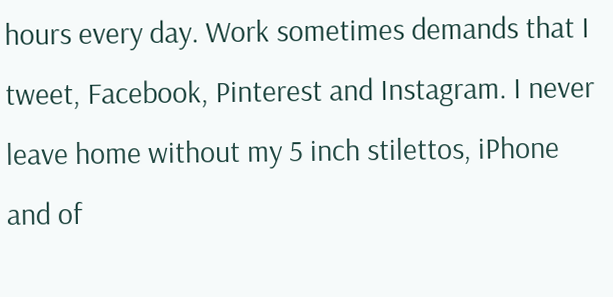hours every day. Work sometimes demands that I tweet, Facebook, Pinterest and Instagram. I never leave home without my 5 inch stilettos, iPhone and of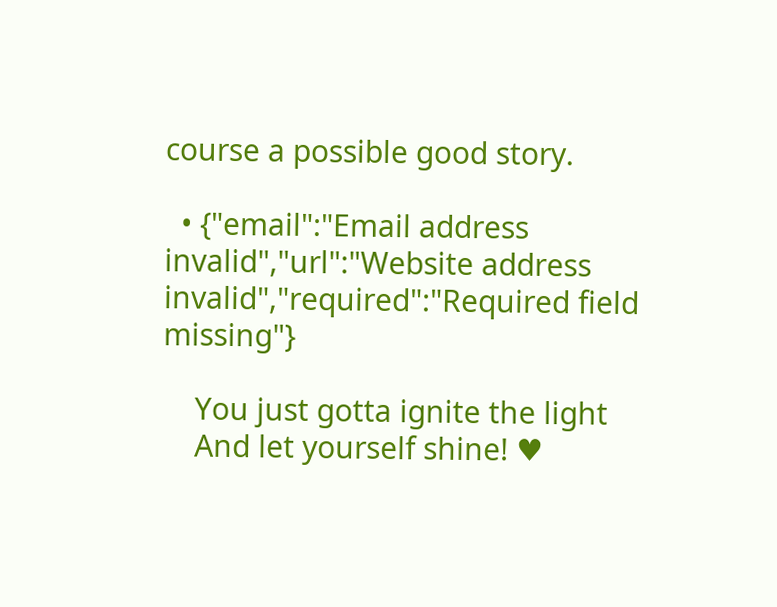course a possible good story.

  • {"email":"Email address invalid","url":"Website address invalid","required":"Required field missing"}

    You just gotta ignite the light
    And let yourself shine! ♥